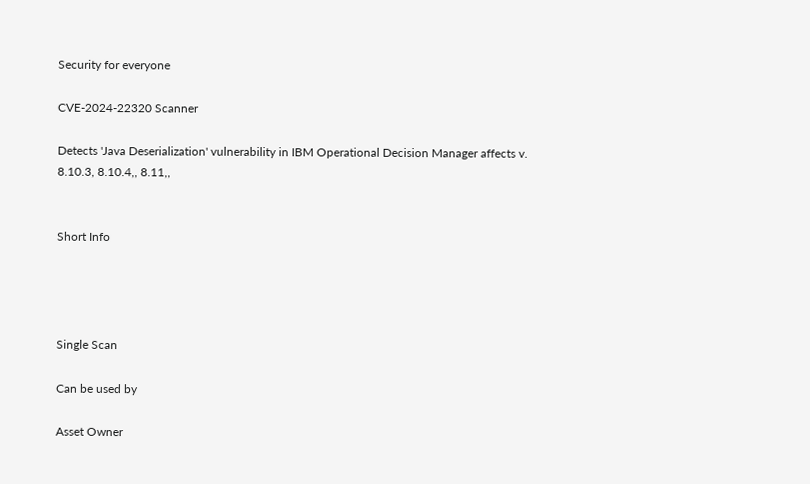Security for everyone

CVE-2024-22320 Scanner

Detects 'Java Deserialization' vulnerability in IBM Operational Decision Manager affects v. 8.10.3, 8.10.4,, 8.11,,


Short Info




Single Scan

Can be used by

Asset Owner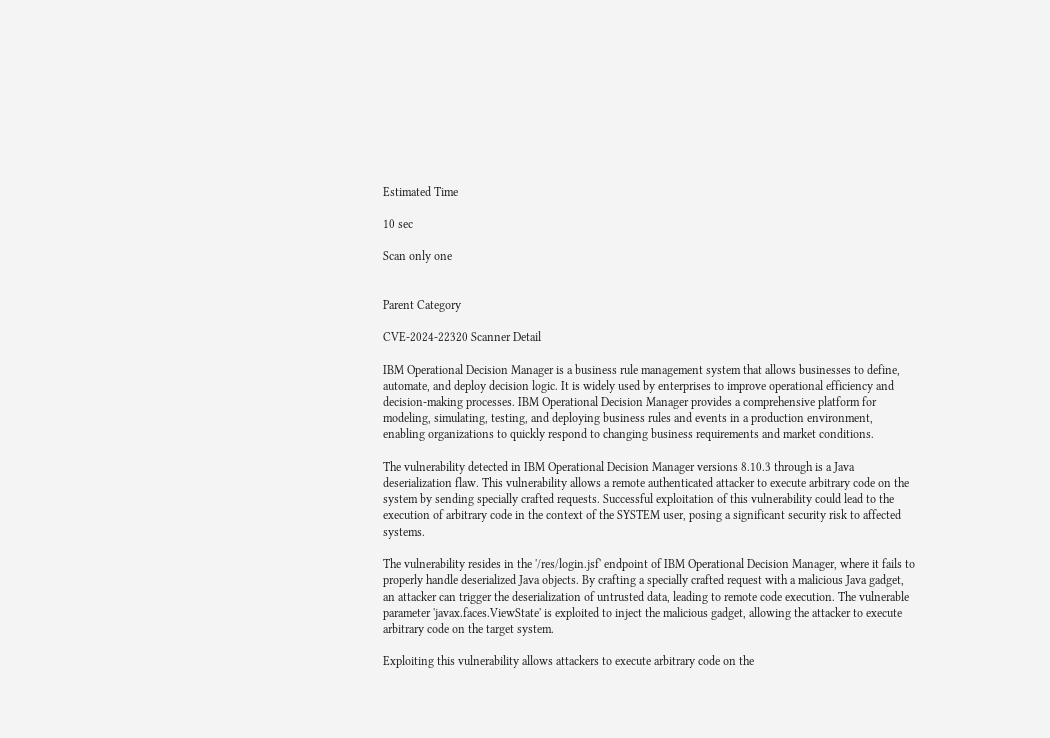Estimated Time

10 sec

Scan only one


Parent Category

CVE-2024-22320 Scanner Detail

IBM Operational Decision Manager is a business rule management system that allows businesses to define, automate, and deploy decision logic. It is widely used by enterprises to improve operational efficiency and decision-making processes. IBM Operational Decision Manager provides a comprehensive platform for modeling, simulating, testing, and deploying business rules and events in a production environment, enabling organizations to quickly respond to changing business requirements and market conditions.

The vulnerability detected in IBM Operational Decision Manager versions 8.10.3 through is a Java deserialization flaw. This vulnerability allows a remote authenticated attacker to execute arbitrary code on the system by sending specially crafted requests. Successful exploitation of this vulnerability could lead to the execution of arbitrary code in the context of the SYSTEM user, posing a significant security risk to affected systems.

The vulnerability resides in the '/res/login.jsf' endpoint of IBM Operational Decision Manager, where it fails to properly handle deserialized Java objects. By crafting a specially crafted request with a malicious Java gadget, an attacker can trigger the deserialization of untrusted data, leading to remote code execution. The vulnerable parameter 'javax.faces.ViewState' is exploited to inject the malicious gadget, allowing the attacker to execute arbitrary code on the target system.

Exploiting this vulnerability allows attackers to execute arbitrary code on the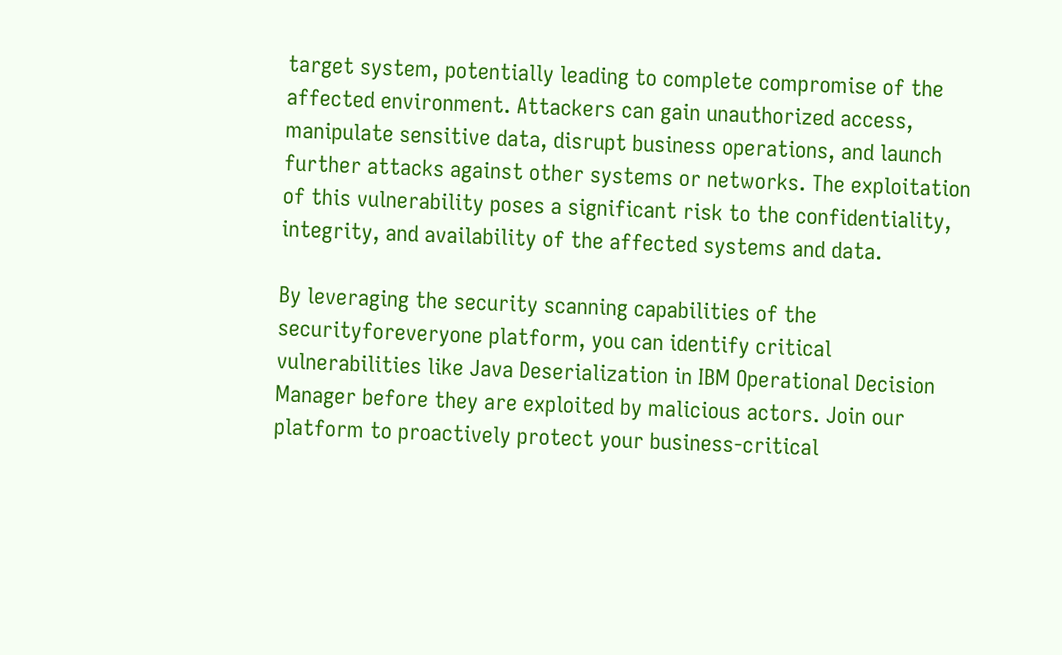target system, potentially leading to complete compromise of the affected environment. Attackers can gain unauthorized access, manipulate sensitive data, disrupt business operations, and launch further attacks against other systems or networks. The exploitation of this vulnerability poses a significant risk to the confidentiality, integrity, and availability of the affected systems and data.

By leveraging the security scanning capabilities of the securityforeveryone platform, you can identify critical vulnerabilities like Java Deserialization in IBM Operational Decision Manager before they are exploited by malicious actors. Join our platform to proactively protect your business-critical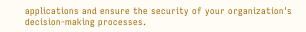applications and ensure the security of your organization's decision-making processes.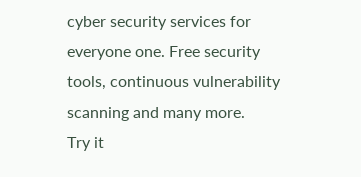cyber security services for everyone one. Free security tools, continuous vulnerability scanning and many more.
Try it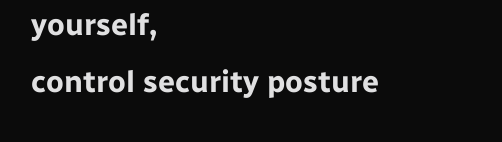yourself,
control security posture